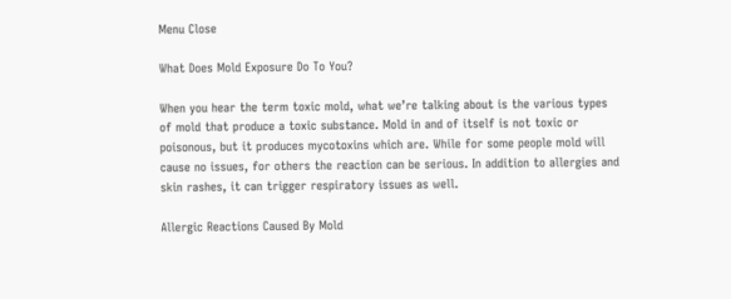Menu Close

What Does Mold Exposure Do To You?

When you hear the term toxic mold, what we’re talking about is the various types of mold that produce a toxic substance. Mold in and of itself is not toxic or poisonous, but it produces mycotoxins which are. While for some people mold will cause no issues, for others the reaction can be serious. In addition to allergies and skin rashes, it can trigger respiratory issues as well.

Allergic Reactions Caused By Mold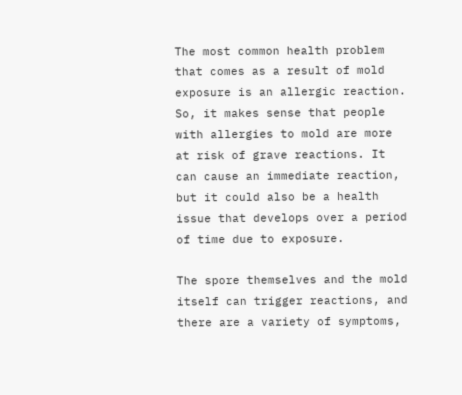The most common health problem that comes as a result of mold exposure is an allergic reaction. So, it makes sense that people with allergies to mold are more at risk of grave reactions. It can cause an immediate reaction, but it could also be a health issue that develops over a period of time due to exposure.

The spore themselves and the mold itself can trigger reactions, and there are a variety of symptoms,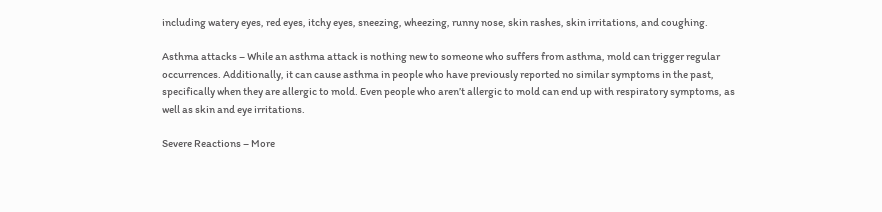including watery eyes, red eyes, itchy eyes, sneezing, wheezing, runny nose, skin rashes, skin irritations, and coughing.

Asthma attacks – While an asthma attack is nothing new to someone who suffers from asthma, mold can trigger regular occurrences. Additionally, it can cause asthma in people who have previously reported no similar symptoms in the past, specifically when they are allergic to mold. Even people who aren’t allergic to mold can end up with respiratory symptoms, as well as skin and eye irritations.

Severe Reactions – More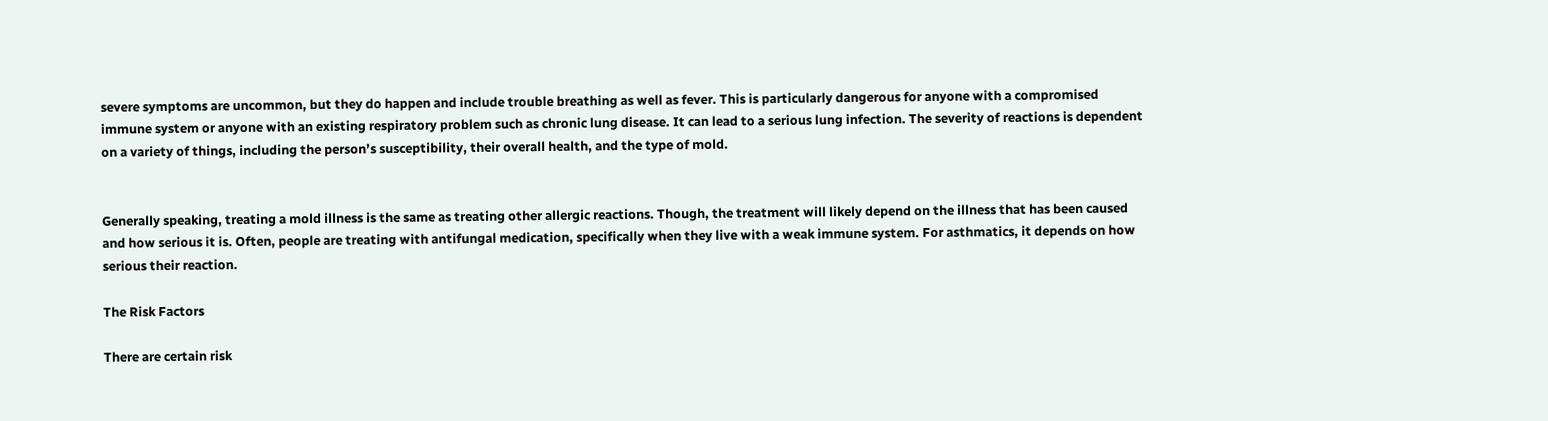severe symptoms are uncommon, but they do happen and include trouble breathing as well as fever. This is particularly dangerous for anyone with a compromised immune system or anyone with an existing respiratory problem such as chronic lung disease. It can lead to a serious lung infection. The severity of reactions is dependent on a variety of things, including the person’s susceptibility, their overall health, and the type of mold.


Generally speaking, treating a mold illness is the same as treating other allergic reactions. Though, the treatment will likely depend on the illness that has been caused and how serious it is. Often, people are treating with antifungal medication, specifically when they live with a weak immune system. For asthmatics, it depends on how serious their reaction.

The Risk Factors

There are certain risk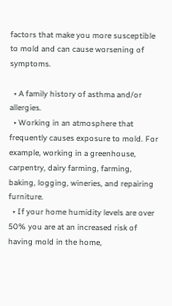factors that make you more susceptible to mold and can cause worsening of symptoms.

  • A family history of asthma and/or allergies.
  • Working in an atmosphere that frequently causes exposure to mold. For example, working in a greenhouse, carpentry, dairy farming, farming, baking, logging, wineries, and repairing furniture.
  • If your home humidity levels are over 50% you are at an increased risk of having mold in the home,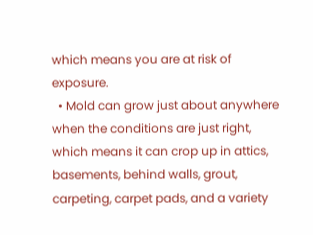which means you are at risk of exposure.
  • Mold can grow just about anywhere when the conditions are just right, which means it can crop up in attics, basements, behind walls, grout, carpeting, carpet pads, and a variety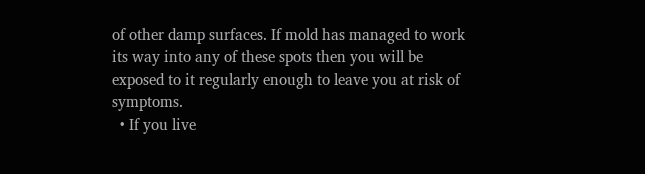of other damp surfaces. If mold has managed to work its way into any of these spots then you will be exposed to it regularly enough to leave you at risk of symptoms.
  • If you live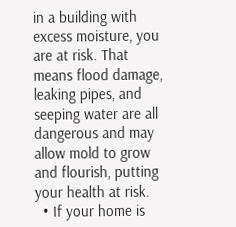in a building with excess moisture, you are at risk. That means flood damage, leaking pipes, and seeping water are all dangerous and may allow mold to grow and flourish, putting your health at risk.
  • If your home is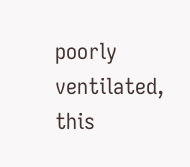poorly ventilated, this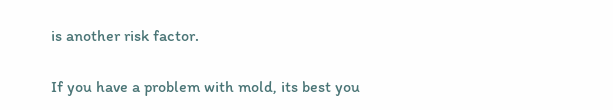is another risk factor.

If you have a problem with mold, its best you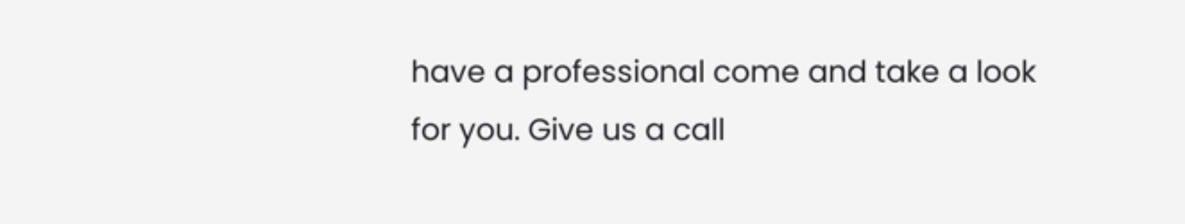have a professional come and take a look for you. Give us a call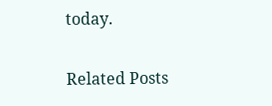today.

Related Posts